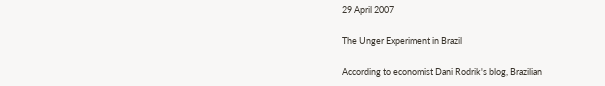29 April 2007

The Unger Experiment in Brazil

According to economist Dani Rodrik's blog, Brazilian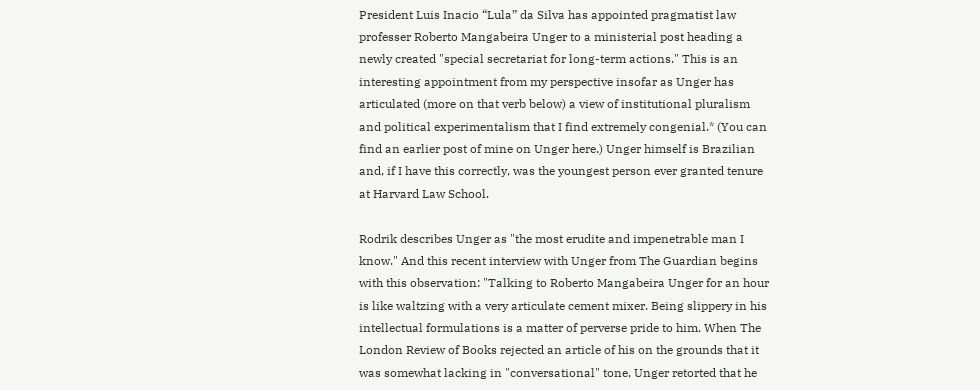President Luis Inacio “Lula” da Silva has appointed pragmatist law professer Roberto Mangabeira Unger to a ministerial post heading a newly created "special secretariat for long-term actions." This is an interesting appointment from my perspective insofar as Unger has articulated (more on that verb below) a view of institutional pluralism and political experimentalism that I find extremely congenial.* (You can find an earlier post of mine on Unger here.) Unger himself is Brazilian and, if I have this correctly, was the youngest person ever granted tenure at Harvard Law School.

Rodrik describes Unger as "the most erudite and impenetrable man I know." And this recent interview with Unger from The Guardian begins with this observation: "Talking to Roberto Mangabeira Unger for an hour is like waltzing with a very articulate cement mixer. Being slippery in his intellectual formulations is a matter of perverse pride to him. When The London Review of Books rejected an article of his on the grounds that it was somewhat lacking in "conversational" tone, Unger retorted that he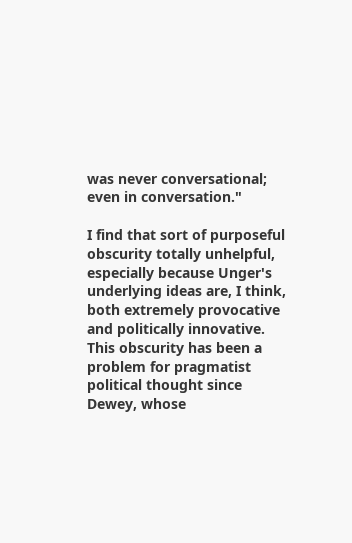was never conversational; even in conversation."

I find that sort of purposeful obscurity totally unhelpful, especially because Unger's underlying ideas are, I think, both extremely provocative and politically innovative. This obscurity has been a problem for pragmatist political thought since Dewey, whose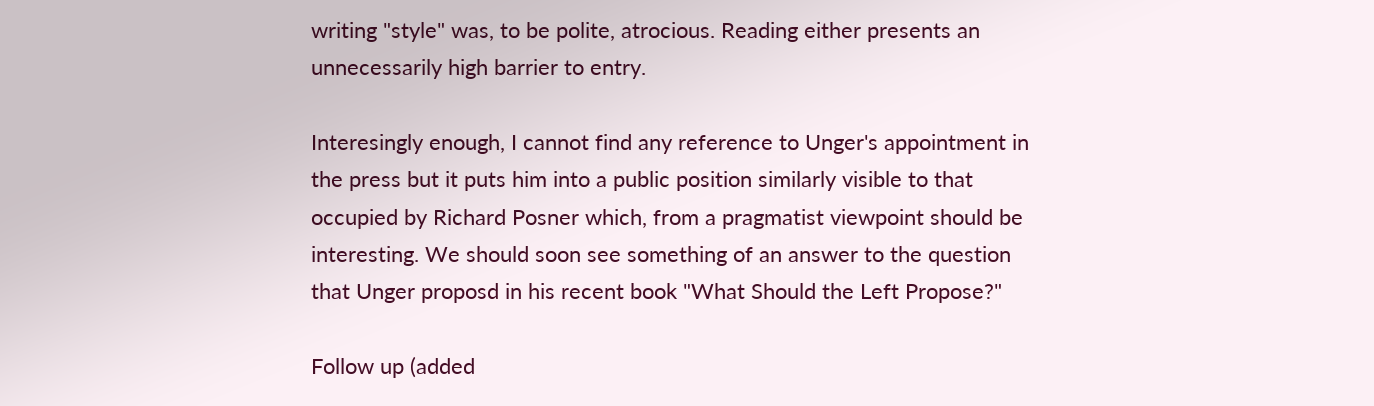writing "style" was, to be polite, atrocious. Reading either presents an unnecessarily high barrier to entry.

Interesingly enough, I cannot find any reference to Unger's appointment in the press but it puts him into a public position similarly visible to that occupied by Richard Posner which, from a pragmatist viewpoint should be interesting. We should soon see something of an answer to the question that Unger proposd in his recent book "What Should the Left Propose?"

Follow up (added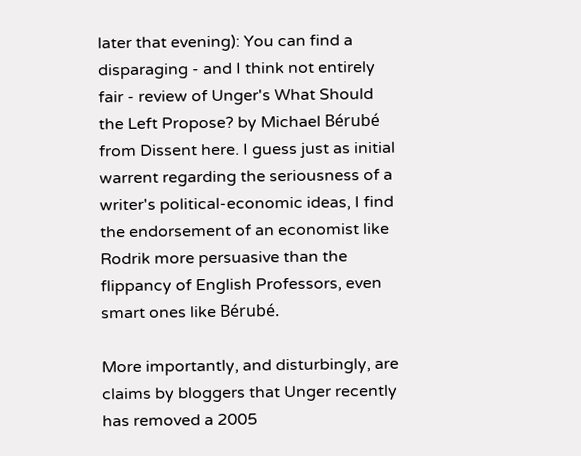later that evening): You can find a disparaging - and I think not entirely fair - review of Unger's What Should the Left Propose? by Michael Bérubé from Dissent here. I guess just as initial warrent regarding the seriousness of a writer's political-economic ideas, I find the endorsement of an economist like Rodrik more persuasive than the flippancy of English Professors, even smart ones like Bérubé.

More importantly, and disturbingly, are claims by bloggers that Unger recently has removed a 2005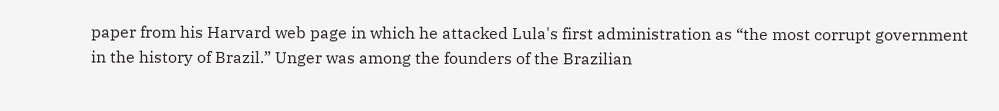paper from his Harvard web page in which he attacked Lula's first administration as “the most corrupt government in the history of Brazil.” Unger was among the founders of the Brazilian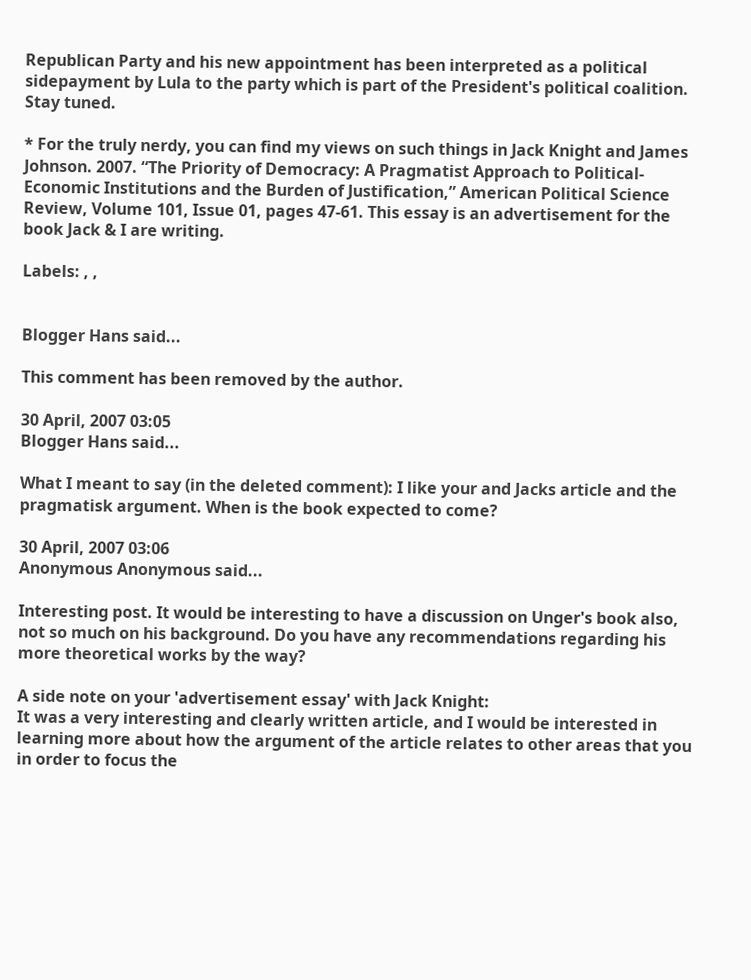Republican Party and his new appointment has been interpreted as a political sidepayment by Lula to the party which is part of the President's political coalition. Stay tuned.

* For the truly nerdy, you can find my views on such things in Jack Knight and James Johnson. 2007. “The Priority of Democracy: A Pragmatist Approach to Political-Economic Institutions and the Burden of Justification,” American Political Science Review, Volume 101, Issue 01, pages 47-61. This essay is an advertisement for the book Jack & I are writing.

Labels: , ,


Blogger Hans said...

This comment has been removed by the author.

30 April, 2007 03:05
Blogger Hans said...

What I meant to say (in the deleted comment): I like your and Jacks article and the pragmatisk argument. When is the book expected to come?

30 April, 2007 03:06
Anonymous Anonymous said...

Interesting post. It would be interesting to have a discussion on Unger's book also, not so much on his background. Do you have any recommendations regarding his more theoretical works by the way?

A side note on your 'advertisement essay' with Jack Knight:
It was a very interesting and clearly written article, and I would be interested in learning more about how the argument of the article relates to other areas that you in order to focus the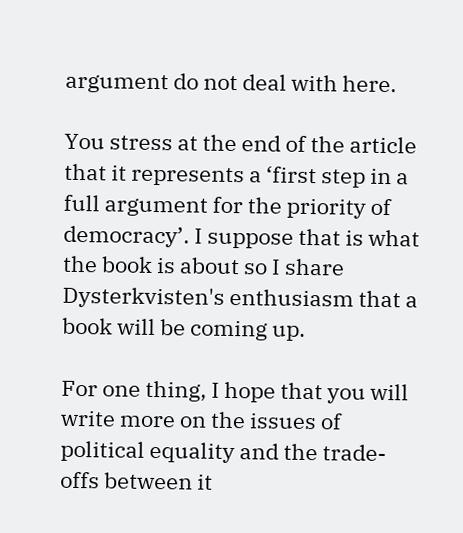argument do not deal with here.

You stress at the end of the article that it represents a ‘first step in a full argument for the priority of democracy’. I suppose that is what the book is about so I share Dysterkvisten's enthusiasm that a book will be coming up.

For one thing, I hope that you will write more on the issues of political equality and the trade-offs between it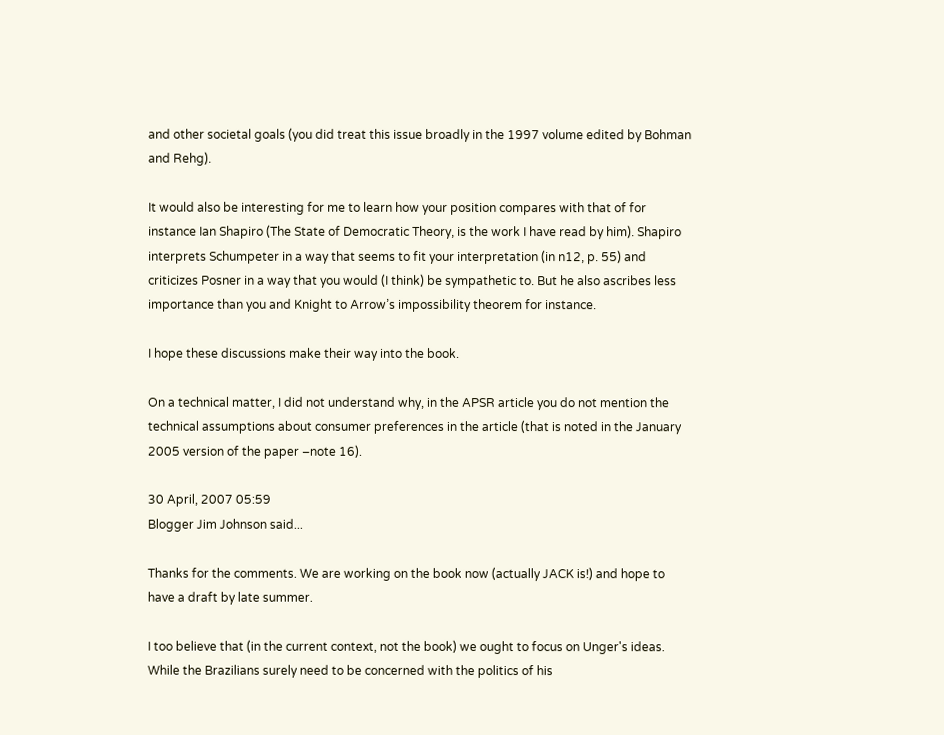and other societal goals (you did treat this issue broadly in the 1997 volume edited by Bohman and Rehg).

It would also be interesting for me to learn how your position compares with that of for instance Ian Shapiro (The State of Democratic Theory, is the work I have read by him). Shapiro interprets Schumpeter in a way that seems to fit your interpretation (in n12, p. 55) and criticizes Posner in a way that you would (I think) be sympathetic to. But he also ascribes less importance than you and Knight to Arrow’s impossibility theorem for instance.

I hope these discussions make their way into the book.

On a technical matter, I did not understand why, in the APSR article you do not mention the technical assumptions about consumer preferences in the article (that is noted in the January 2005 version of the paper –note 16).

30 April, 2007 05:59
Blogger Jim Johnson said...

Thanks for the comments. We are working on the book now (actually JACK is!) and hope to have a draft by late summer.

I too believe that (in the current context, not the book) we ought to focus on Unger's ideas. While the Brazilians surely need to be concerned with the politics of his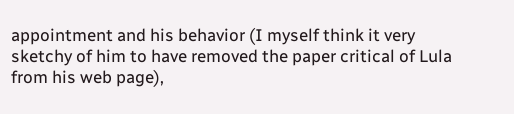appointment and his behavior (I myself think it very sketchy of him to have removed the paper critical of Lula from his web page),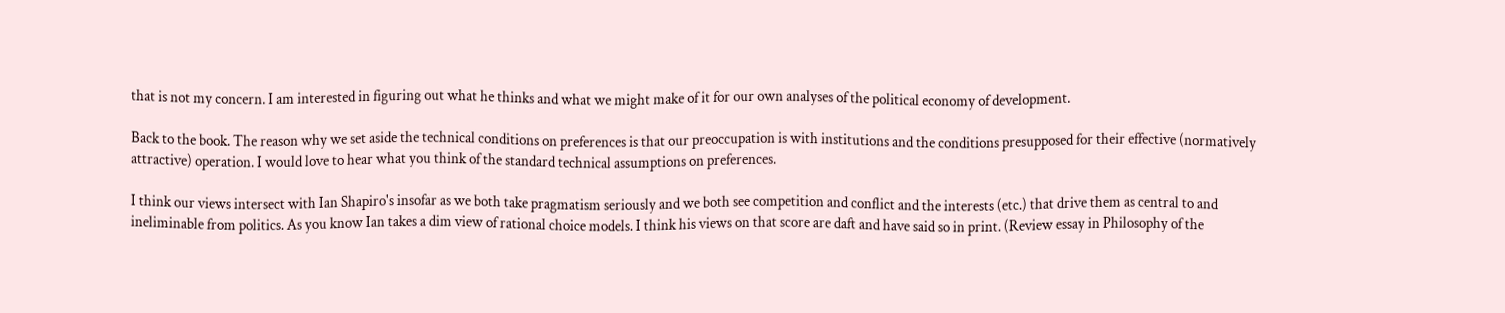that is not my concern. I am interested in figuring out what he thinks and what we might make of it for our own analyses of the political economy of development.

Back to the book. The reason why we set aside the technical conditions on preferences is that our preoccupation is with institutions and the conditions presupposed for their effective (normatively attractive) operation. I would love to hear what you think of the standard technical assumptions on preferences.

I think our views intersect with Ian Shapiro's insofar as we both take pragmatism seriously and we both see competition and conflict and the interests (etc.) that drive them as central to and ineliminable from politics. As you know Ian takes a dim view of rational choice models. I think his views on that score are daft and have said so in print. (Review essay in Philosophy of the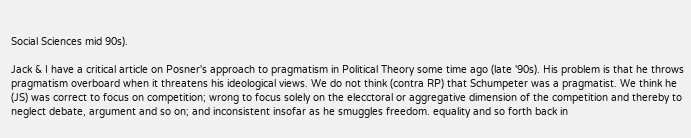Social Sciences mid 90s).

Jack & I have a critical article on Posner's approach to pragmatism in Political Theory some time ago (late '90s). His problem is that he throws pragmatism overboard when it threatens his ideological views. We do not think (contra RP) that Schumpeter was a pragmatist. We think he (JS) was correct to focus on competition; wrong to focus solely on the elecctoral or aggregative dimension of the competition and thereby to neglect debate, argument and so on; and inconsistent insofar as he smuggles freedom. equality and so forth back in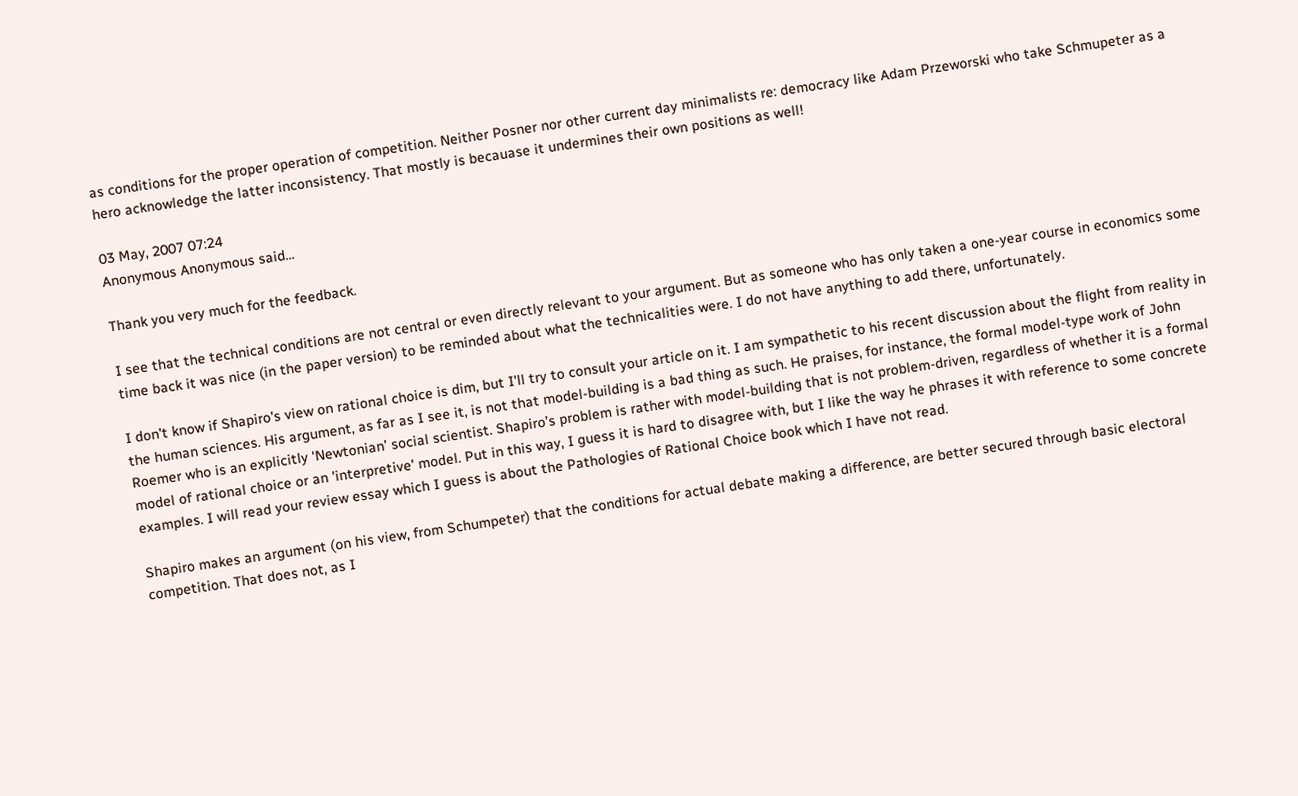as conditions for the proper operation of competition. Neither Posner nor other current day minimalists re: democracy like Adam Przeworski who take Schmupeter as a hero acknowledge the latter inconsistency. That mostly is becauase it undermines their own positions as well!

03 May, 2007 07:24
Anonymous Anonymous said...

Thank you very much for the feedback.

I see that the technical conditions are not central or even directly relevant to your argument. But as someone who has only taken a one-year course in economics some time back it was nice (in the paper version) to be reminded about what the technicalities were. I do not have anything to add there, unfortunately.

I don't know if Shapiro's view on rational choice is dim, but I'll try to consult your article on it. I am sympathetic to his recent discussion about the flight from reality in the human sciences. His argument, as far as I see it, is not that model-building is a bad thing as such. He praises, for instance, the formal model-type work of John Roemer who is an explicitly ‘Newtonian’ social scientist. Shapiro’s problem is rather with model-building that is not problem-driven, regardless of whether it is a formal model of rational choice or an 'interpretive' model. Put in this way, I guess it is hard to disagree with, but I like the way he phrases it with reference to some concrete examples. I will read your review essay which I guess is about the Pathologies of Rational Choice book which I have not read.

Shapiro makes an argument (on his view, from Schumpeter) that the conditions for actual debate making a difference, are better secured through basic electoral competition. That does not, as I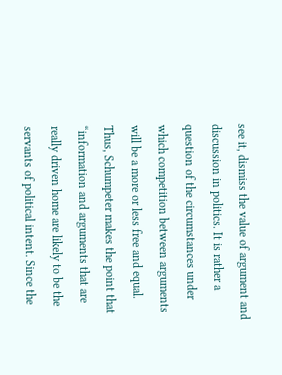see it, dismiss the value of argument and discussion in politics. It is rather a question of the circumstances under which competition between arguments will be a more or less free and equal. Thus, Schumpeter makes the point that “information and arguments that are really driven home are likely to be the servants of political intent. Since the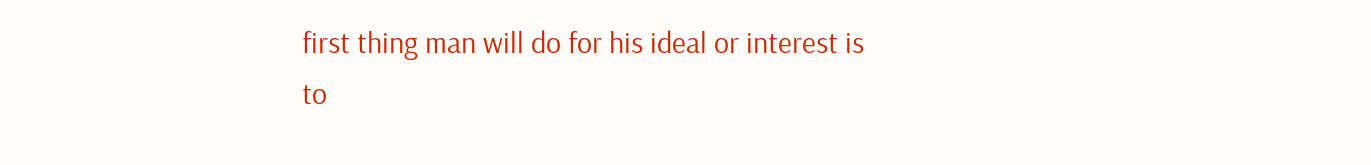first thing man will do for his ideal or interest is to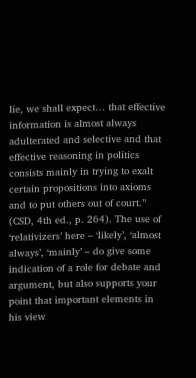lie, we shall expect… that effective information is almost always adulterated and selective and that effective reasoning in politics consists mainly in trying to exalt certain propositions into axioms and to put others out of court.” (CSD, 4th ed., p. 264). The use of ‘relativizers’ here – ‘likely’, ‘almost always’, ‘mainly’ – do give some indication of a role for debate and argument, but also supports your point that important elements in his view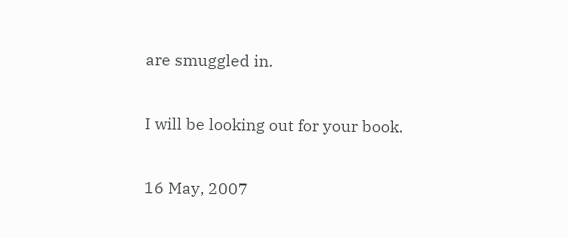are smuggled in.

I will be looking out for your book.

16 May, 2007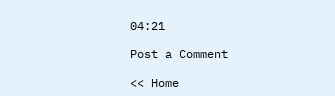04:21

Post a Comment

<< Home